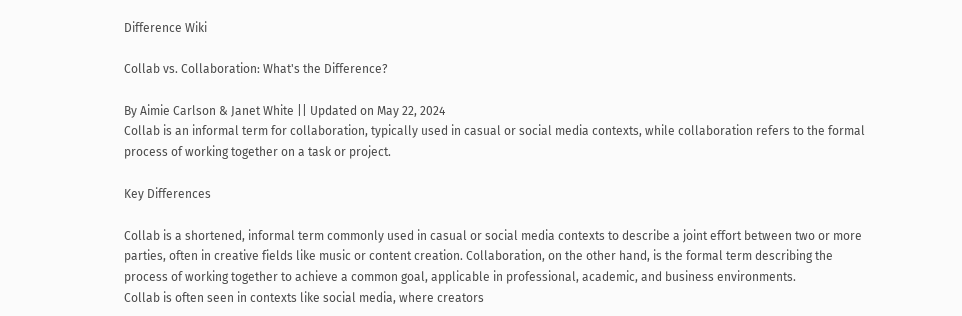Difference Wiki

Collab vs. Collaboration: What's the Difference?

By Aimie Carlson & Janet White || Updated on May 22, 2024
Collab is an informal term for collaboration, typically used in casual or social media contexts, while collaboration refers to the formal process of working together on a task or project.

Key Differences

Collab is a shortened, informal term commonly used in casual or social media contexts to describe a joint effort between two or more parties, often in creative fields like music or content creation. Collaboration, on the other hand, is the formal term describing the process of working together to achieve a common goal, applicable in professional, academic, and business environments.
Collab is often seen in contexts like social media, where creators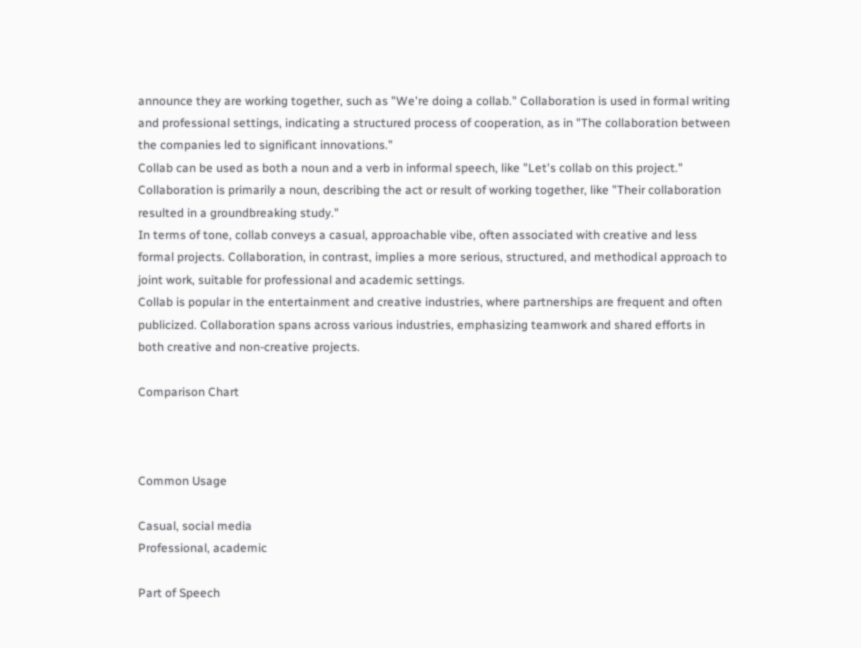announce they are working together, such as "We're doing a collab." Collaboration is used in formal writing and professional settings, indicating a structured process of cooperation, as in "The collaboration between the companies led to significant innovations."
Collab can be used as both a noun and a verb in informal speech, like "Let's collab on this project." Collaboration is primarily a noun, describing the act or result of working together, like "Their collaboration resulted in a groundbreaking study."
In terms of tone, collab conveys a casual, approachable vibe, often associated with creative and less formal projects. Collaboration, in contrast, implies a more serious, structured, and methodical approach to joint work, suitable for professional and academic settings.
Collab is popular in the entertainment and creative industries, where partnerships are frequent and often publicized. Collaboration spans across various industries, emphasizing teamwork and shared efforts in both creative and non-creative projects.

Comparison Chart



Common Usage

Casual, social media
Professional, academic

Part of Speech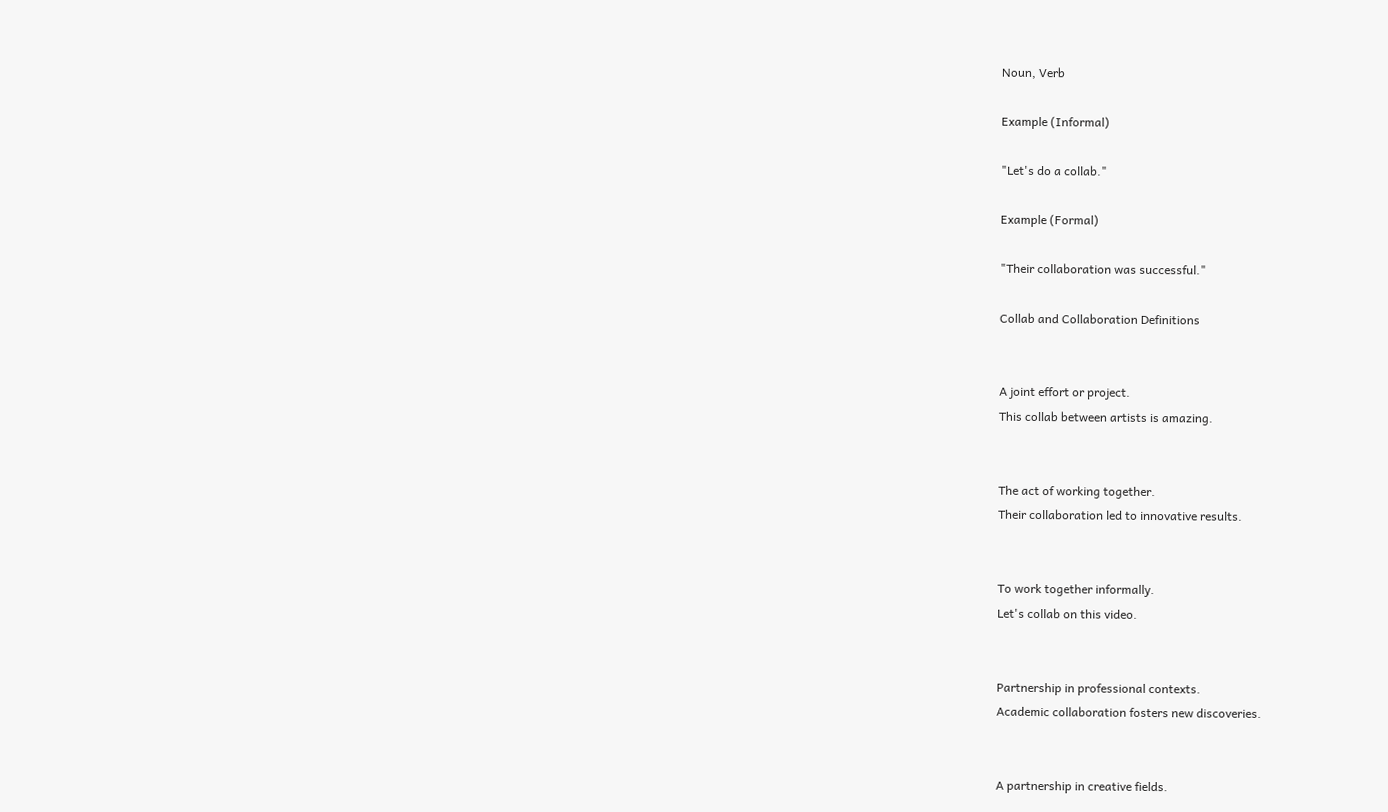Noun, Verb

Example (Informal)

"Let's do a collab."

Example (Formal)

"Their collaboration was successful."

Collab and Collaboration Definitions


A joint effort or project.
This collab between artists is amazing.


The act of working together.
Their collaboration led to innovative results.


To work together informally.
Let's collab on this video.


Partnership in professional contexts.
Academic collaboration fosters new discoveries.


A partnership in creative fields.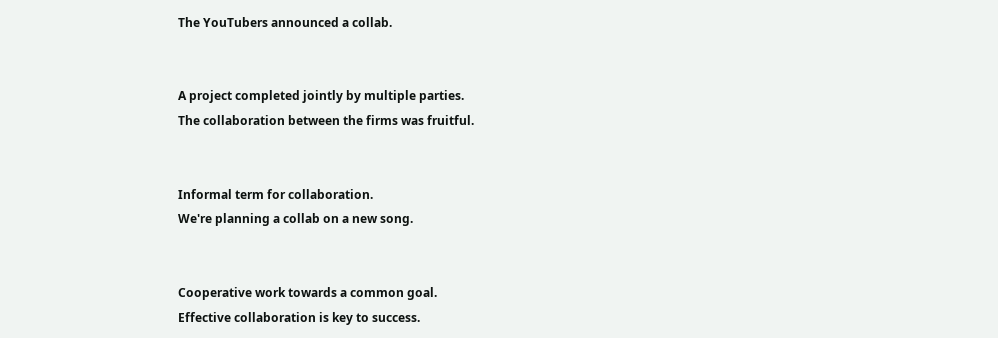The YouTubers announced a collab.


A project completed jointly by multiple parties.
The collaboration between the firms was fruitful.


Informal term for collaboration.
We're planning a collab on a new song.


Cooperative work towards a common goal.
Effective collaboration is key to success.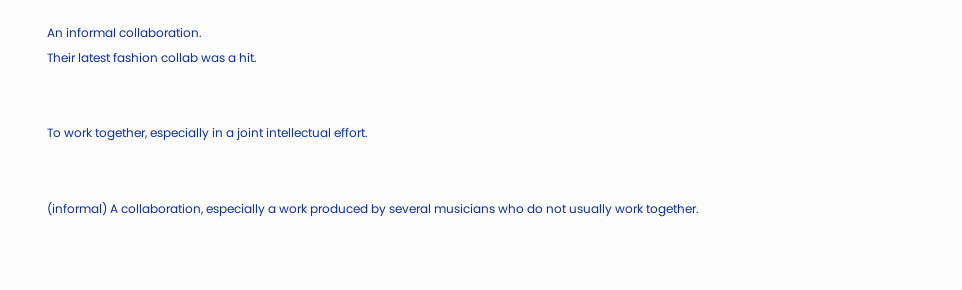An informal collaboration.
Their latest fashion collab was a hit.


To work together, especially in a joint intellectual effort.


(informal) A collaboration, especially a work produced by several musicians who do not usually work together.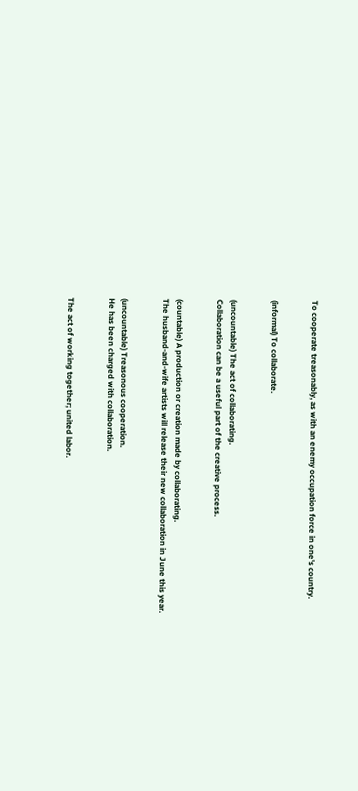To cooperate treasonably, as with an enemy occupation force in one's country.


(informal) To collaborate.


(uncountable) The act of collaborating.
Collaboration can be a useful part of the creative process.


(countable) A production or creation made by collaborating.
The husband-and-wife artists will release their new collaboration in June this year.


(uncountable) Treasonous cooperation.
He has been charged with collaboration.


The act of working together; united labor.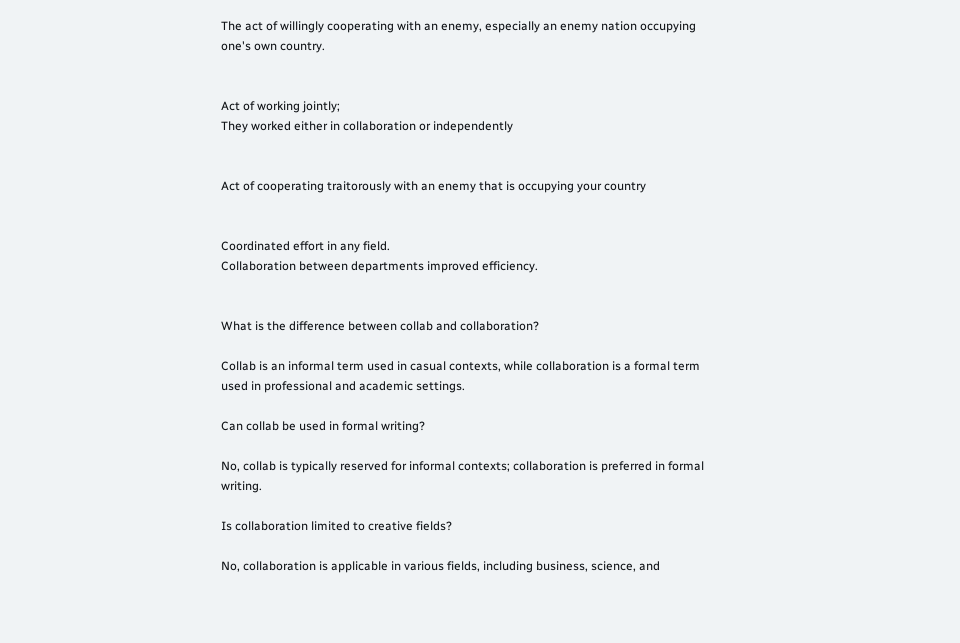The act of willingly cooperating with an enemy, especially an enemy nation occupying one's own country.


Act of working jointly;
They worked either in collaboration or independently


Act of cooperating traitorously with an enemy that is occupying your country


Coordinated effort in any field.
Collaboration between departments improved efficiency.


What is the difference between collab and collaboration?

Collab is an informal term used in casual contexts, while collaboration is a formal term used in professional and academic settings.

Can collab be used in formal writing?

No, collab is typically reserved for informal contexts; collaboration is preferred in formal writing.

Is collaboration limited to creative fields?

No, collaboration is applicable in various fields, including business, science, and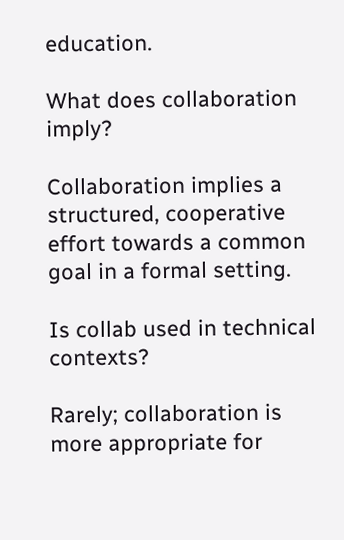education.

What does collaboration imply?

Collaboration implies a structured, cooperative effort towards a common goal in a formal setting.

Is collab used in technical contexts?

Rarely; collaboration is more appropriate for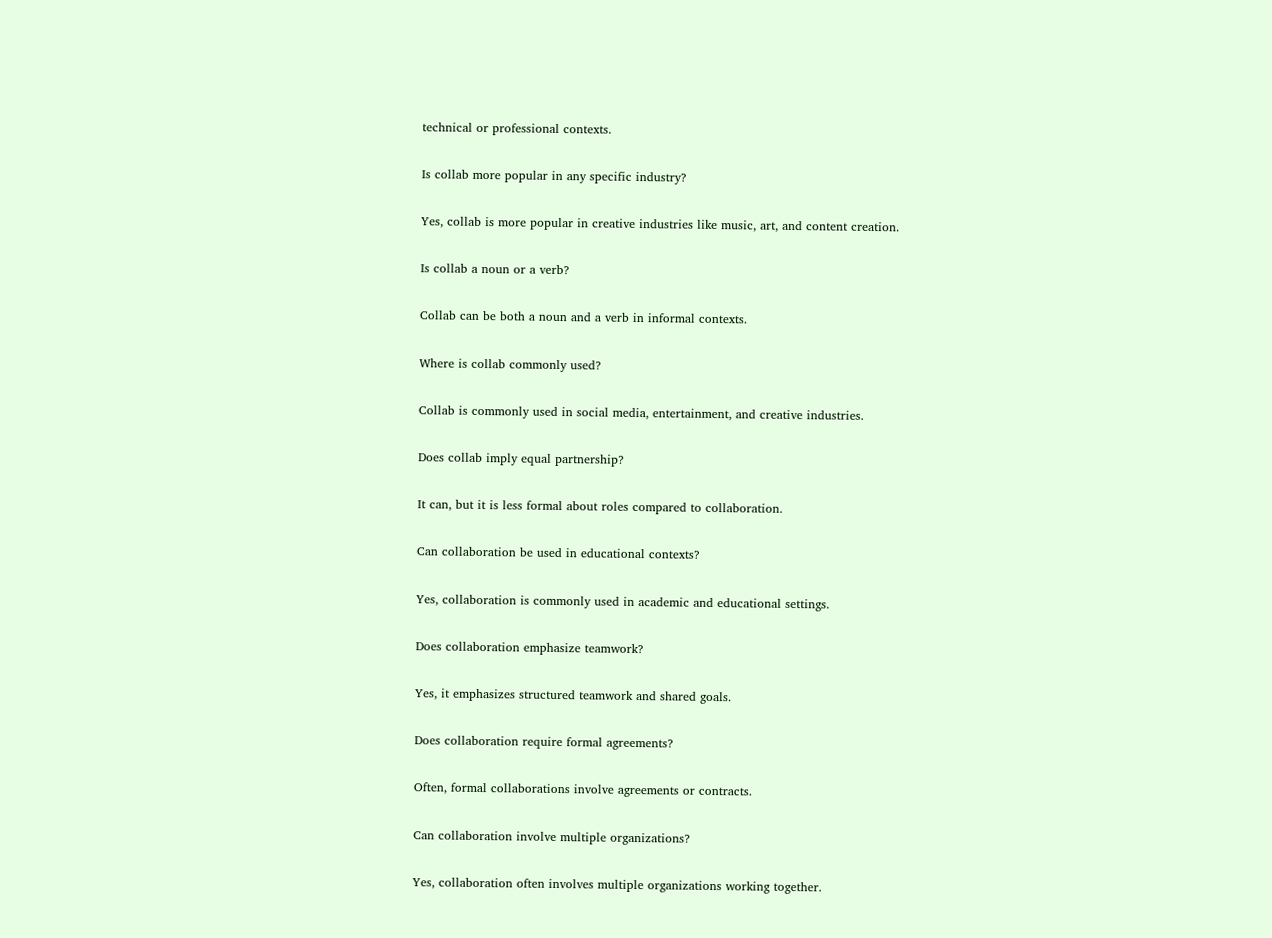technical or professional contexts.

Is collab more popular in any specific industry?

Yes, collab is more popular in creative industries like music, art, and content creation.

Is collab a noun or a verb?

Collab can be both a noun and a verb in informal contexts.

Where is collab commonly used?

Collab is commonly used in social media, entertainment, and creative industries.

Does collab imply equal partnership?

It can, but it is less formal about roles compared to collaboration.

Can collaboration be used in educational contexts?

Yes, collaboration is commonly used in academic and educational settings.

Does collaboration emphasize teamwork?

Yes, it emphasizes structured teamwork and shared goals.

Does collaboration require formal agreements?

Often, formal collaborations involve agreements or contracts.

Can collaboration involve multiple organizations?

Yes, collaboration often involves multiple organizations working together.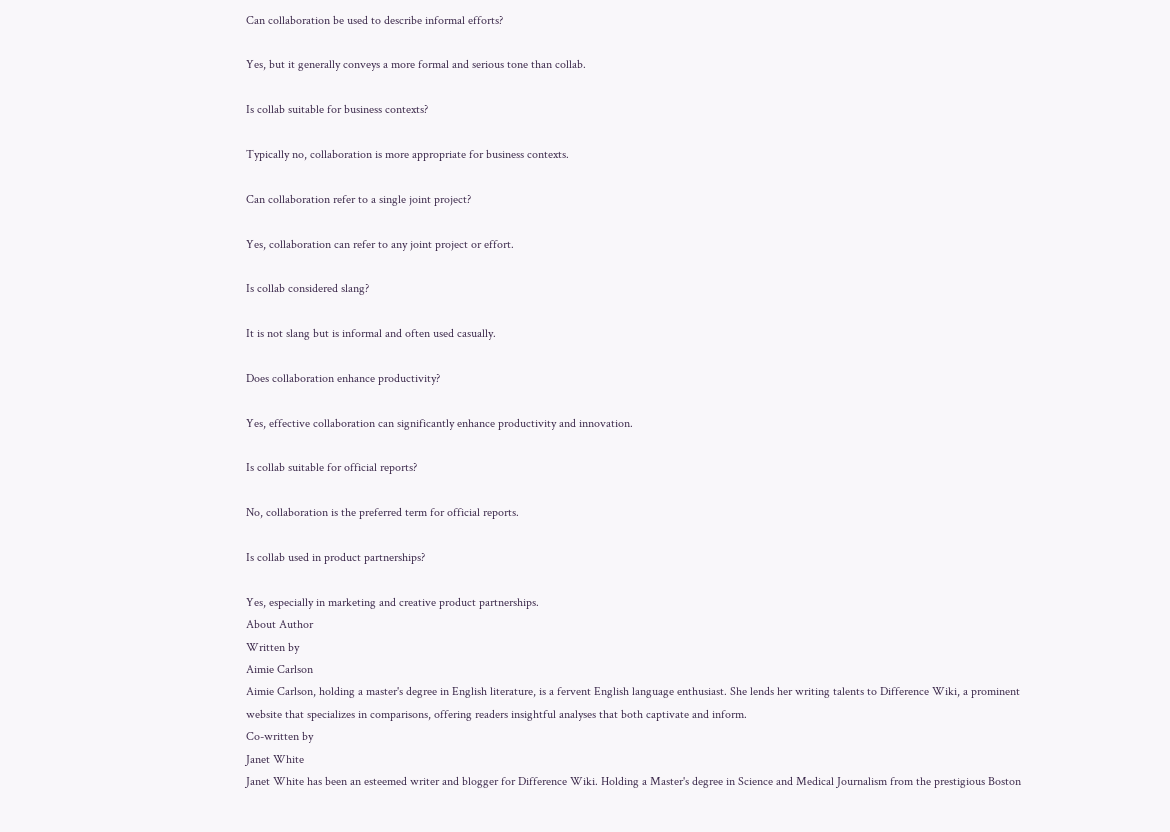Can collaboration be used to describe informal efforts?

Yes, but it generally conveys a more formal and serious tone than collab.

Is collab suitable for business contexts?

Typically no, collaboration is more appropriate for business contexts.

Can collaboration refer to a single joint project?

Yes, collaboration can refer to any joint project or effort.

Is collab considered slang?

It is not slang but is informal and often used casually.

Does collaboration enhance productivity?

Yes, effective collaboration can significantly enhance productivity and innovation.

Is collab suitable for official reports?

No, collaboration is the preferred term for official reports.

Is collab used in product partnerships?

Yes, especially in marketing and creative product partnerships.
About Author
Written by
Aimie Carlson
Aimie Carlson, holding a master's degree in English literature, is a fervent English language enthusiast. She lends her writing talents to Difference Wiki, a prominent website that specializes in comparisons, offering readers insightful analyses that both captivate and inform.
Co-written by
Janet White
Janet White has been an esteemed writer and blogger for Difference Wiki. Holding a Master's degree in Science and Medical Journalism from the prestigious Boston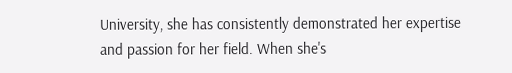University, she has consistently demonstrated her expertise and passion for her field. When she's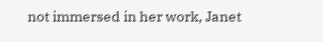not immersed in her work, Janet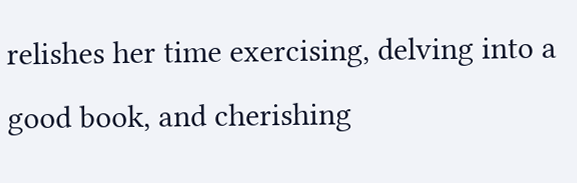relishes her time exercising, delving into a good book, and cherishing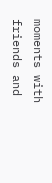moments with friends and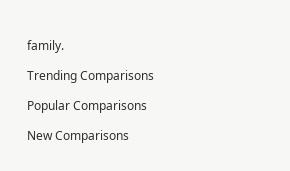family.

Trending Comparisons

Popular Comparisons

New Comparisons